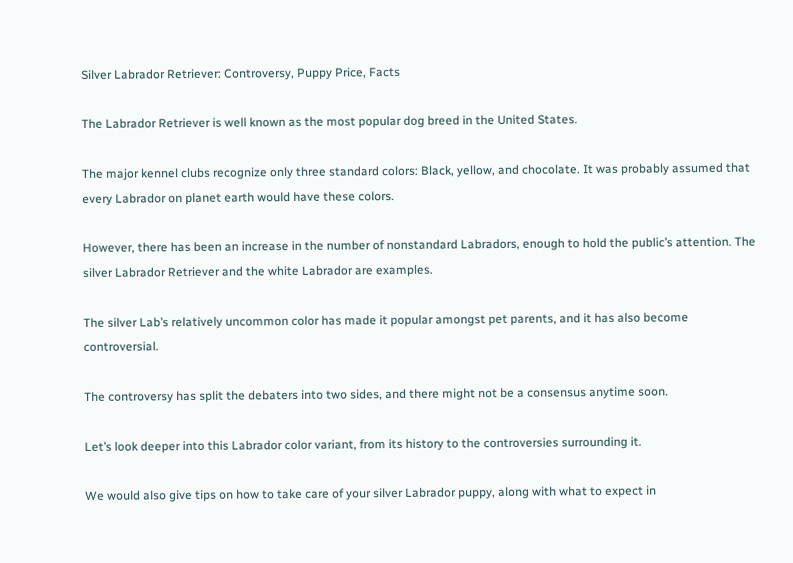Silver Labrador Retriever: Controversy, Puppy Price, Facts

The Labrador Retriever is well known as the most popular dog breed in the United States.

The major kennel clubs recognize only three standard colors: Black, yellow, and chocolate. It was probably assumed that every Labrador on planet earth would have these colors.

However, there has been an increase in the number of nonstandard Labradors, enough to hold the public’s attention. The silver Labrador Retriever and the white Labrador are examples.

The silver Lab’s relatively uncommon color has made it popular amongst pet parents, and it has also become controversial.

The controversy has split the debaters into two sides, and there might not be a consensus anytime soon.

Let’s look deeper into this Labrador color variant, from its history to the controversies surrounding it.

We would also give tips on how to take care of your silver Labrador puppy, along with what to expect in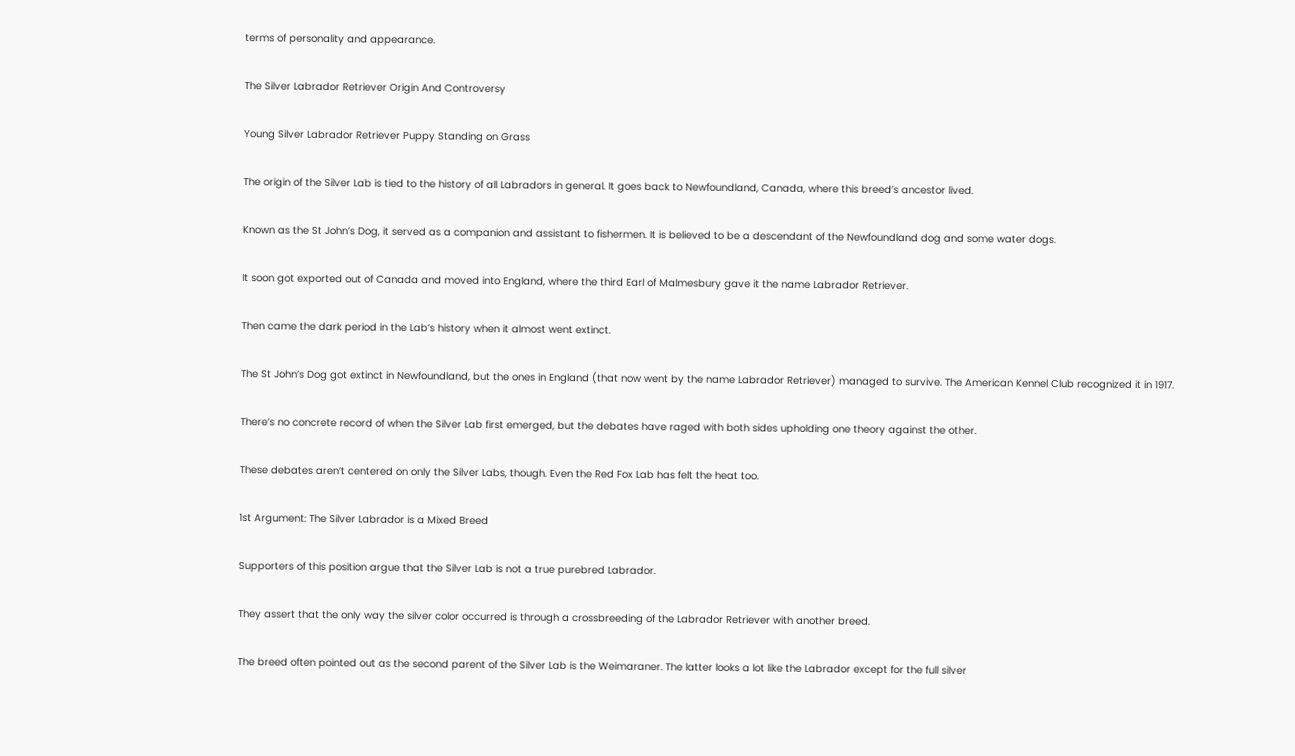terms of personality and appearance.

The Silver Labrador Retriever Origin And Controversy

Young Silver Labrador Retriever Puppy Standing on Grass

The origin of the Silver Lab is tied to the history of all Labradors in general. It goes back to Newfoundland, Canada, where this breed’s ancestor lived.

Known as the St John’s Dog, it served as a companion and assistant to fishermen. It is believed to be a descendant of the Newfoundland dog and some water dogs.

It soon got exported out of Canada and moved into England, where the third Earl of Malmesbury gave it the name Labrador Retriever.

Then came the dark period in the Lab’s history when it almost went extinct.

The St John’s Dog got extinct in Newfoundland, but the ones in England (that now went by the name Labrador Retriever) managed to survive. The American Kennel Club recognized it in 1917.

There’s no concrete record of when the Silver Lab first emerged, but the debates have raged with both sides upholding one theory against the other.

These debates aren’t centered on only the Silver Labs, though. Even the Red Fox Lab has felt the heat too.

1st Argument: The Silver Labrador is a Mixed Breed

Supporters of this position argue that the Silver Lab is not a true purebred Labrador.

They assert that the only way the silver color occurred is through a crossbreeding of the Labrador Retriever with another breed.

The breed often pointed out as the second parent of the Silver Lab is the Weimaraner. The latter looks a lot like the Labrador except for the full silver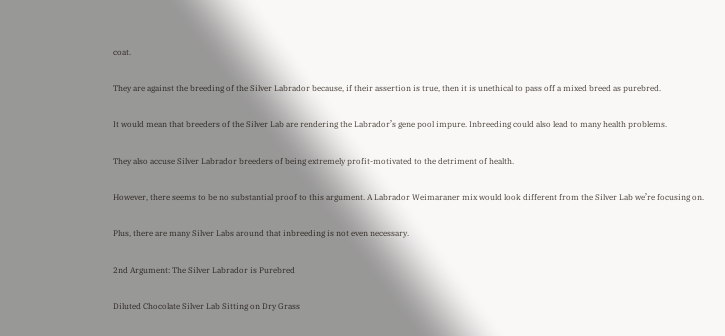coat.

They are against the breeding of the Silver Labrador because, if their assertion is true, then it is unethical to pass off a mixed breed as purebred.

It would mean that breeders of the Silver Lab are rendering the Labrador’s gene pool impure. Inbreeding could also lead to many health problems.

They also accuse Silver Labrador breeders of being extremely profit-motivated to the detriment of health.

However, there seems to be no substantial proof to this argument. A Labrador Weimaraner mix would look different from the Silver Lab we’re focusing on.

Plus, there are many Silver Labs around that inbreeding is not even necessary.

2nd Argument: The Silver Labrador is Purebred

Diluted Chocolate Silver Lab Sitting on Dry Grass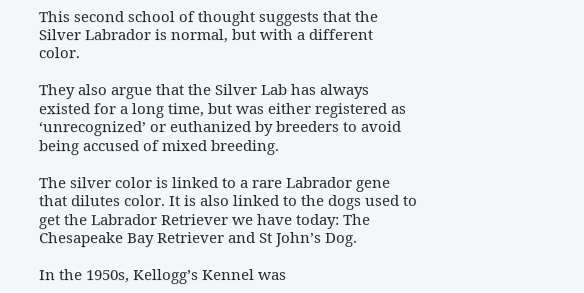This second school of thought suggests that the Silver Labrador is normal, but with a different color.

They also argue that the Silver Lab has always existed for a long time, but was either registered as ‘unrecognized’ or euthanized by breeders to avoid being accused of mixed breeding.

The silver color is linked to a rare Labrador gene that dilutes color. It is also linked to the dogs used to get the Labrador Retriever we have today: The Chesapeake Bay Retriever and St John’s Dog.

In the 1950s, Kellogg’s Kennel was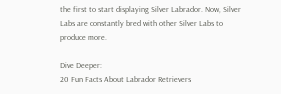the first to start displaying Silver Labrador. Now, Silver Labs are constantly bred with other Silver Labs to produce more.

Dive Deeper:
20 Fun Facts About Labrador Retrievers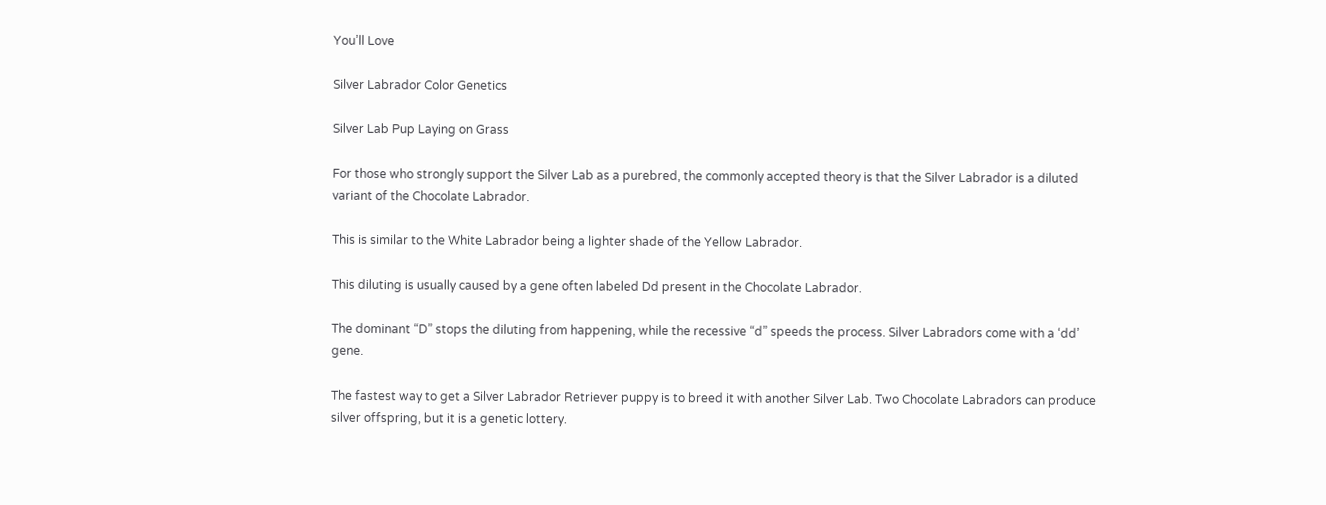You’ll Love

Silver Labrador Color Genetics

Silver Lab Pup Laying on Grass

For those who strongly support the Silver Lab as a purebred, the commonly accepted theory is that the Silver Labrador is a diluted variant of the Chocolate Labrador.

This is similar to the White Labrador being a lighter shade of the Yellow Labrador.

This diluting is usually caused by a gene often labeled Dd present in the Chocolate Labrador.

The dominant “D” stops the diluting from happening, while the recessive “d” speeds the process. Silver Labradors come with a ‘dd’ gene.

The fastest way to get a Silver Labrador Retriever puppy is to breed it with another Silver Lab. Two Chocolate Labradors can produce silver offspring, but it is a genetic lottery.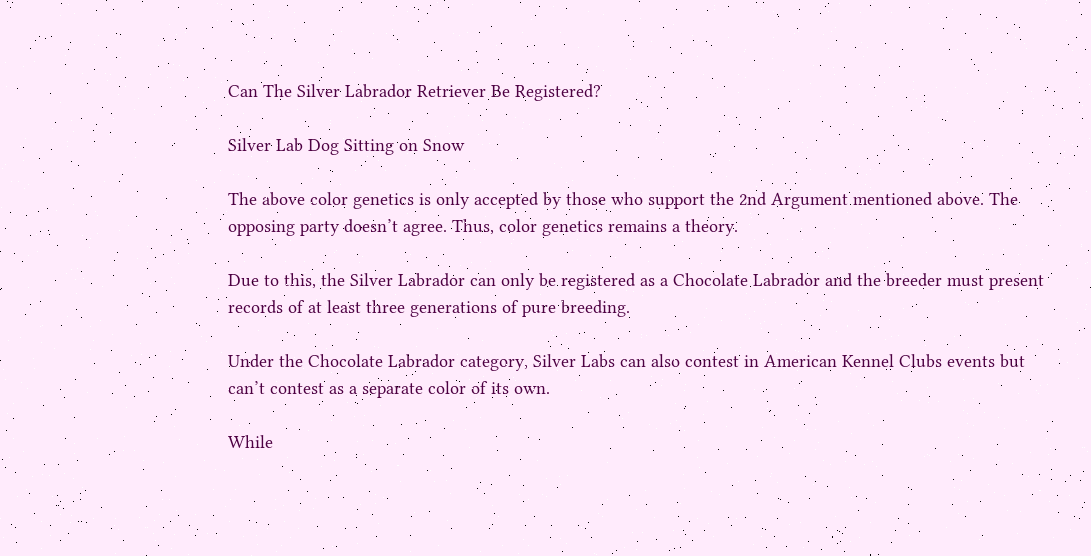Can The Silver Labrador Retriever Be Registered?

Silver Lab Dog Sitting on Snow

The above color genetics is only accepted by those who support the 2nd Argument mentioned above. The opposing party doesn’t agree. Thus, color genetics remains a theory.

Due to this, the Silver Labrador can only be registered as a Chocolate Labrador and the breeder must present records of at least three generations of pure breeding.

Under the Chocolate Labrador category, Silver Labs can also contest in American Kennel Clubs events but can’t contest as a separate color of its own.

While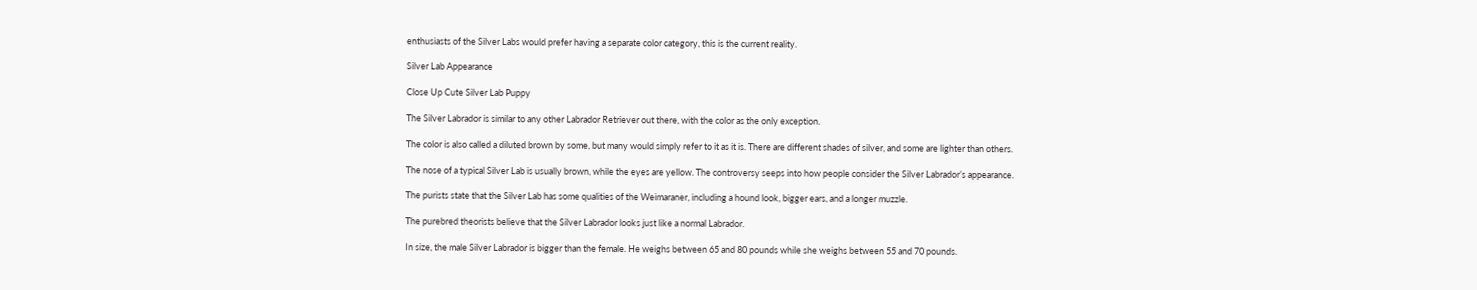enthusiasts of the Silver Labs would prefer having a separate color category, this is the current reality.

Silver Lab Appearance

Close Up Cute Silver Lab Puppy

The Silver Labrador is similar to any other Labrador Retriever out there, with the color as the only exception.

The color is also called a diluted brown by some, but many would simply refer to it as it is. There are different shades of silver, and some are lighter than others.

The nose of a typical Silver Lab is usually brown, while the eyes are yellow. The controversy seeps into how people consider the Silver Labrador’s appearance.

The purists state that the Silver Lab has some qualities of the Weimaraner, including a hound look, bigger ears, and a longer muzzle.

The purebred theorists believe that the Silver Labrador looks just like a normal Labrador.

In size, the male Silver Labrador is bigger than the female. He weighs between 65 and 80 pounds while she weighs between 55 and 70 pounds.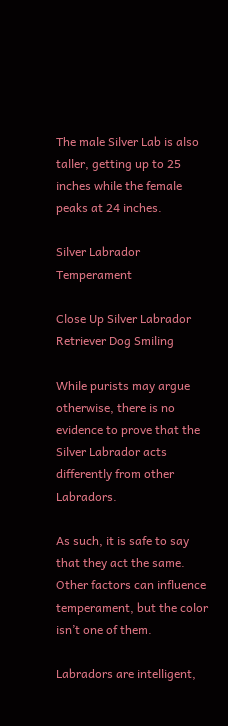The male Silver Lab is also taller, getting up to 25 inches while the female peaks at 24 inches.

Silver Labrador Temperament

Close Up Silver Labrador Retriever Dog Smiling

While purists may argue otherwise, there is no evidence to prove that the Silver Labrador acts differently from other Labradors.

As such, it is safe to say that they act the same. Other factors can influence temperament, but the color isn’t one of them.

Labradors are intelligent,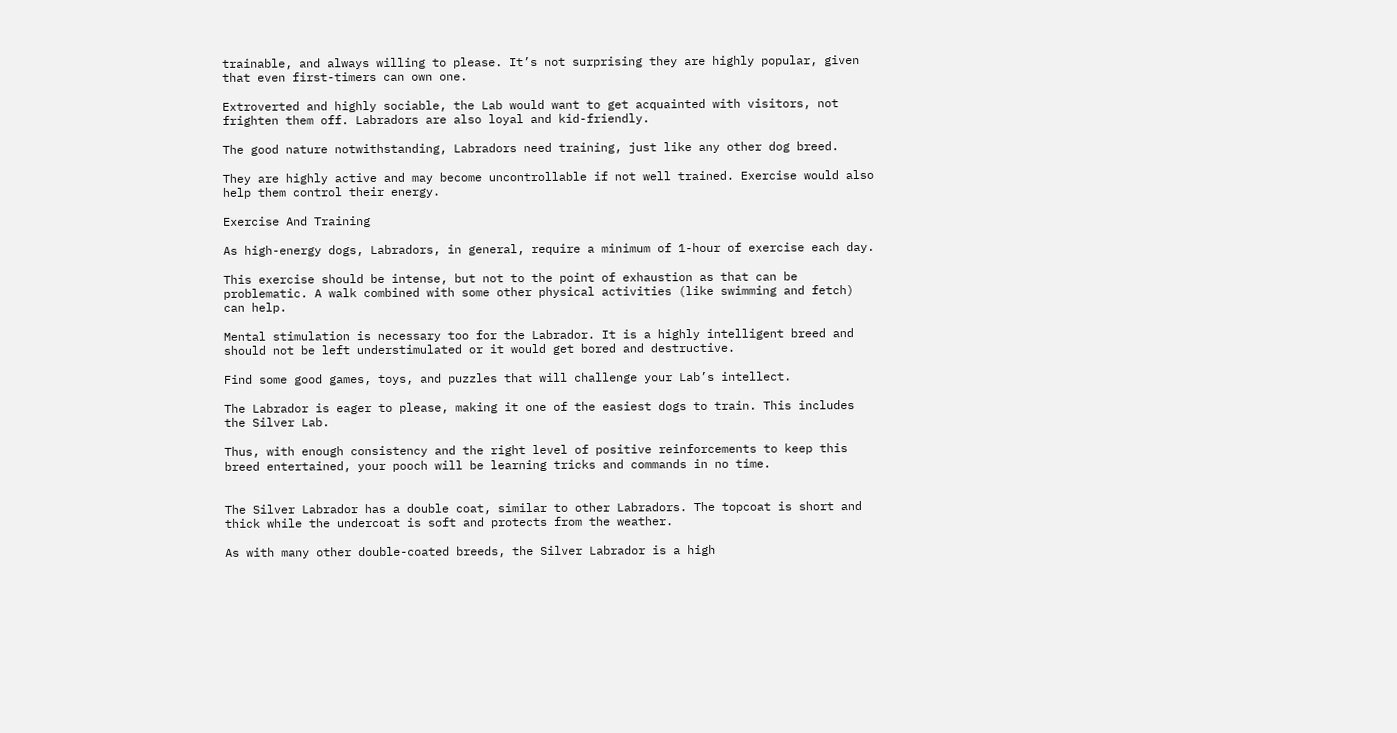trainable, and always willing to please. It’s not surprising they are highly popular, given that even first-timers can own one.

Extroverted and highly sociable, the Lab would want to get acquainted with visitors, not frighten them off. Labradors are also loyal and kid-friendly.

The good nature notwithstanding, Labradors need training, just like any other dog breed.

They are highly active and may become uncontrollable if not well trained. Exercise would also help them control their energy.

Exercise And Training

As high-energy dogs, Labradors, in general, require a minimum of 1-hour of exercise each day.

This exercise should be intense, but not to the point of exhaustion as that can be problematic. A walk combined with some other physical activities (like swimming and fetch) can help.

Mental stimulation is necessary too for the Labrador. It is a highly intelligent breed and should not be left understimulated or it would get bored and destructive.

Find some good games, toys, and puzzles that will challenge your Lab’s intellect.

The Labrador is eager to please, making it one of the easiest dogs to train. This includes the Silver Lab.

Thus, with enough consistency and the right level of positive reinforcements to keep this breed entertained, your pooch will be learning tricks and commands in no time.


The Silver Labrador has a double coat, similar to other Labradors. The topcoat is short and thick while the undercoat is soft and protects from the weather.

As with many other double-coated breeds, the Silver Labrador is a high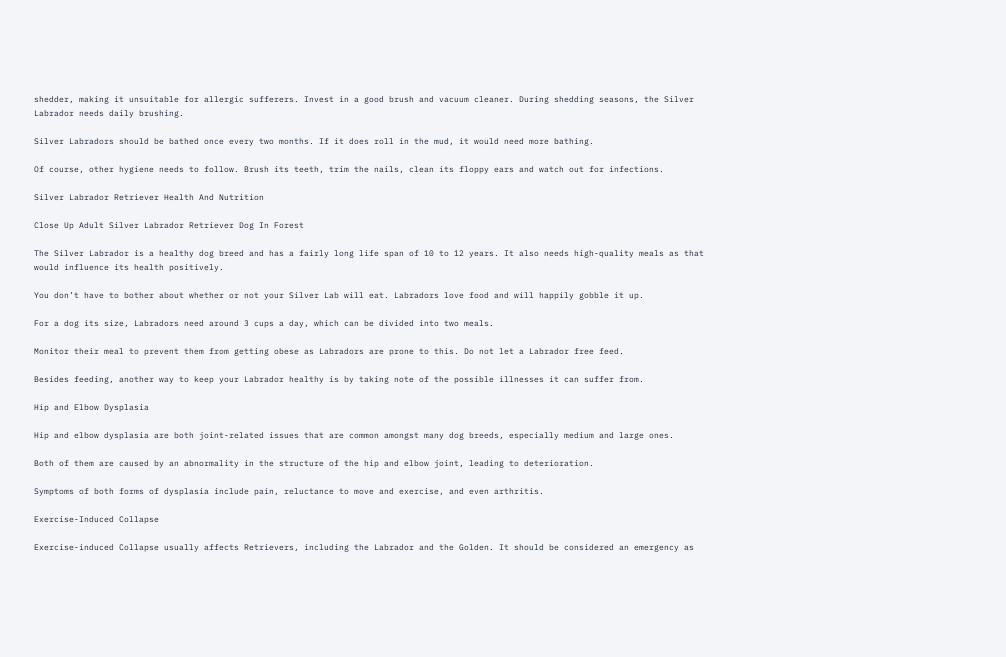shedder, making it unsuitable for allergic sufferers. Invest in a good brush and vacuum cleaner. During shedding seasons, the Silver Labrador needs daily brushing.

Silver Labradors should be bathed once every two months. If it does roll in the mud, it would need more bathing.

Of course, other hygiene needs to follow. Brush its teeth, trim the nails, clean its floppy ears and watch out for infections.

Silver Labrador Retriever Health And Nutrition

Close Up Adult Silver Labrador Retriever Dog In Forest

The Silver Labrador is a healthy dog breed and has a fairly long life span of 10 to 12 years. It also needs high-quality meals as that would influence its health positively.

You don’t have to bother about whether or not your Silver Lab will eat. Labradors love food and will happily gobble it up.

For a dog its size, Labradors need around 3 cups a day, which can be divided into two meals.

Monitor their meal to prevent them from getting obese as Labradors are prone to this. Do not let a Labrador free feed.

Besides feeding, another way to keep your Labrador healthy is by taking note of the possible illnesses it can suffer from.

Hip and Elbow Dysplasia

Hip and elbow dysplasia are both joint-related issues that are common amongst many dog breeds, especially medium and large ones.

Both of them are caused by an abnormality in the structure of the hip and elbow joint, leading to deterioration.

Symptoms of both forms of dysplasia include pain, reluctance to move and exercise, and even arthritis.

Exercise-Induced Collapse

Exercise-induced Collapse usually affects Retrievers, including the Labrador and the Golden. It should be considered an emergency as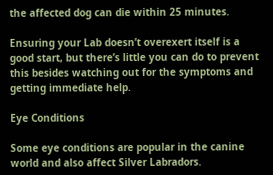the affected dog can die within 25 minutes.

Ensuring your Lab doesn’t overexert itself is a good start, but there’s little you can do to prevent this besides watching out for the symptoms and getting immediate help.

Eye Conditions

Some eye conditions are popular in the canine world and also affect Silver Labradors.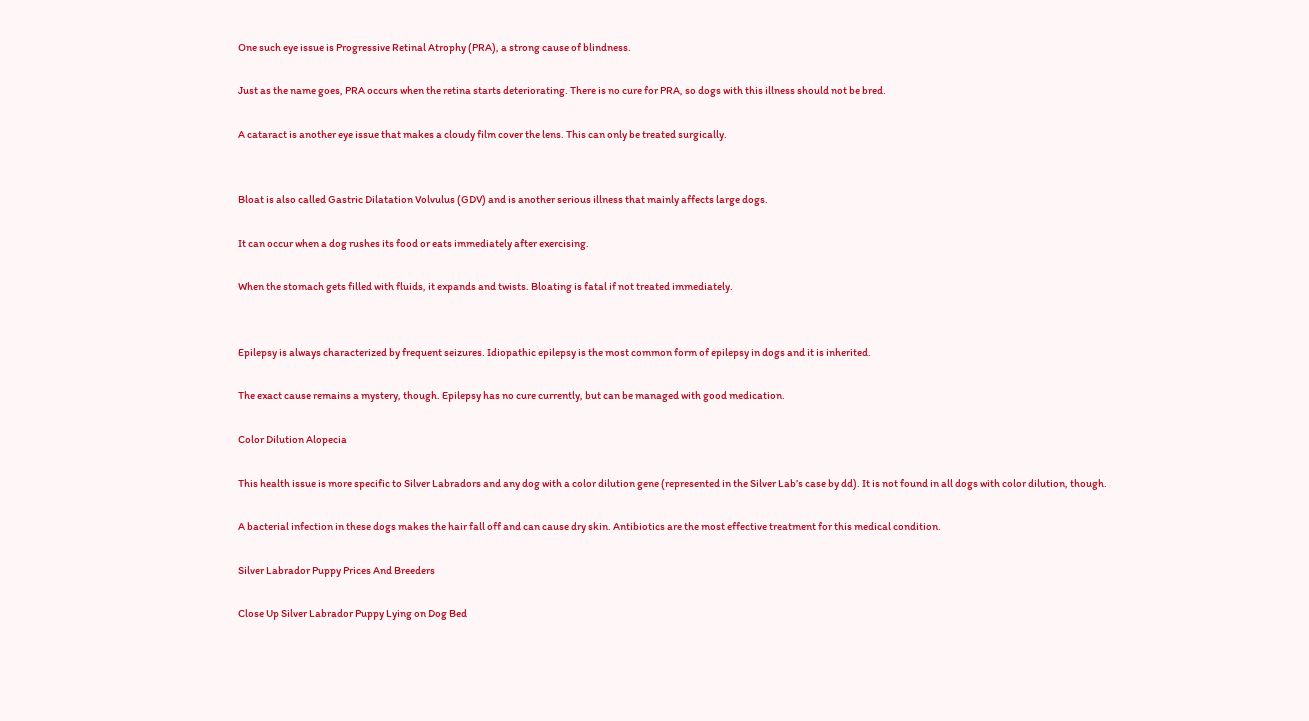One such eye issue is Progressive Retinal Atrophy (PRA), a strong cause of blindness.

Just as the name goes, PRA occurs when the retina starts deteriorating. There is no cure for PRA, so dogs with this illness should not be bred.

A cataract is another eye issue that makes a cloudy film cover the lens. This can only be treated surgically.


Bloat is also called Gastric Dilatation Volvulus (GDV) and is another serious illness that mainly affects large dogs.

It can occur when a dog rushes its food or eats immediately after exercising.

When the stomach gets filled with fluids, it expands and twists. Bloating is fatal if not treated immediately.


Epilepsy is always characterized by frequent seizures. Idiopathic epilepsy is the most common form of epilepsy in dogs and it is inherited.

The exact cause remains a mystery, though. Epilepsy has no cure currently, but can be managed with good medication.

Color Dilution Alopecia

This health issue is more specific to Silver Labradors and any dog with a color dilution gene (represented in the Silver Lab’s case by dd). It is not found in all dogs with color dilution, though.

A bacterial infection in these dogs makes the hair fall off and can cause dry skin. Antibiotics are the most effective treatment for this medical condition.

Silver Labrador Puppy Prices And Breeders

Close Up Silver Labrador Puppy Lying on Dog Bed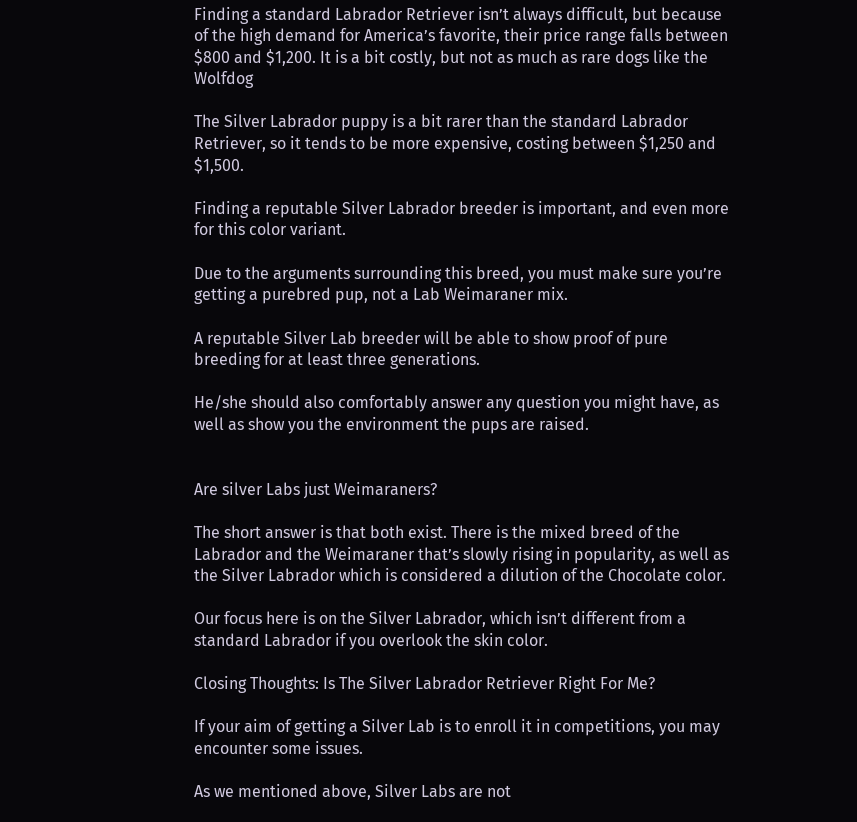Finding a standard Labrador Retriever isn’t always difficult, but because of the high demand for America’s favorite, their price range falls between $800 and $1,200. It is a bit costly, but not as much as rare dogs like the Wolfdog

The Silver Labrador puppy is a bit rarer than the standard Labrador Retriever, so it tends to be more expensive, costing between $1,250 and $1,500.

Finding a reputable Silver Labrador breeder is important, and even more for this color variant.

Due to the arguments surrounding this breed, you must make sure you’re getting a purebred pup, not a Lab Weimaraner mix.

A reputable Silver Lab breeder will be able to show proof of pure breeding for at least three generations.

He/she should also comfortably answer any question you might have, as well as show you the environment the pups are raised.


Are silver Labs just Weimaraners?

The short answer is that both exist. There is the mixed breed of the Labrador and the Weimaraner that’s slowly rising in popularity, as well as the Silver Labrador which is considered a dilution of the Chocolate color.

Our focus here is on the Silver Labrador, which isn’t different from a standard Labrador if you overlook the skin color.

Closing Thoughts: Is The Silver Labrador Retriever Right For Me?

If your aim of getting a Silver Lab is to enroll it in competitions, you may encounter some issues.

As we mentioned above, Silver Labs are not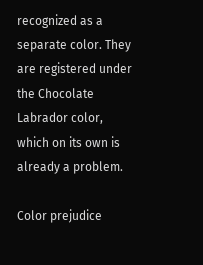recognized as a separate color. They are registered under the Chocolate Labrador color, which on its own is already a problem.

Color prejudice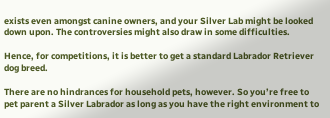exists even amongst canine owners, and your Silver Lab might be looked down upon. The controversies might also draw in some difficulties.

Hence, for competitions, it is better to get a standard Labrador Retriever dog breed.

There are no hindrances for household pets, however. So you’re free to pet parent a Silver Labrador as long as you have the right environment to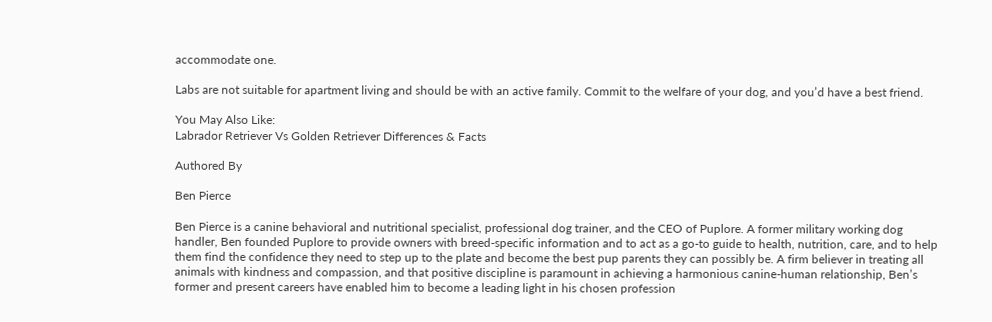accommodate one.

Labs are not suitable for apartment living and should be with an active family. Commit to the welfare of your dog, and you’d have a best friend.

You May Also Like:
Labrador Retriever Vs Golden Retriever Differences & Facts

Authored By

Ben Pierce

Ben Pierce is a canine behavioral and nutritional specialist, professional dog trainer, and the CEO of Puplore. A former military working dog handler, Ben founded Puplore to provide owners with breed-specific information and to act as a go-to guide to health, nutrition, care, and to help them find the confidence they need to step up to the plate and become the best pup parents they can possibly be. A firm believer in treating all animals with kindness and compassion, and that positive discipline is paramount in achieving a harmonious canine-human relationship, Ben’s former and present careers have enabled him to become a leading light in his chosen profession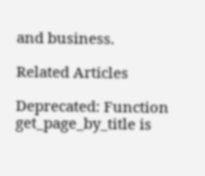and business.

Related Articles

Deprecated: Function get_page_by_title is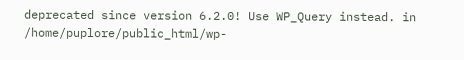deprecated since version 6.2.0! Use WP_Query instead. in /home/puplore/public_html/wp-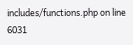includes/functions.php on line 6031